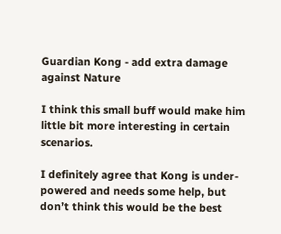Guardian Kong - add extra damage against Nature

I think this small buff would make him little bit more interesting in certain scenarios.

I definitely agree that Kong is under-powered and needs some help, but don’t think this would be the best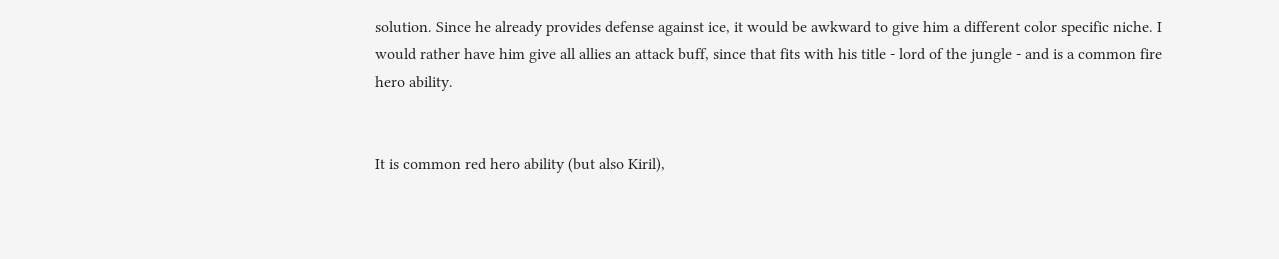solution. Since he already provides defense against ice, it would be awkward to give him a different color specific niche. I would rather have him give all allies an attack buff, since that fits with his title - lord of the jungle - and is a common fire hero ability.


It is common red hero ability (but also Kiril),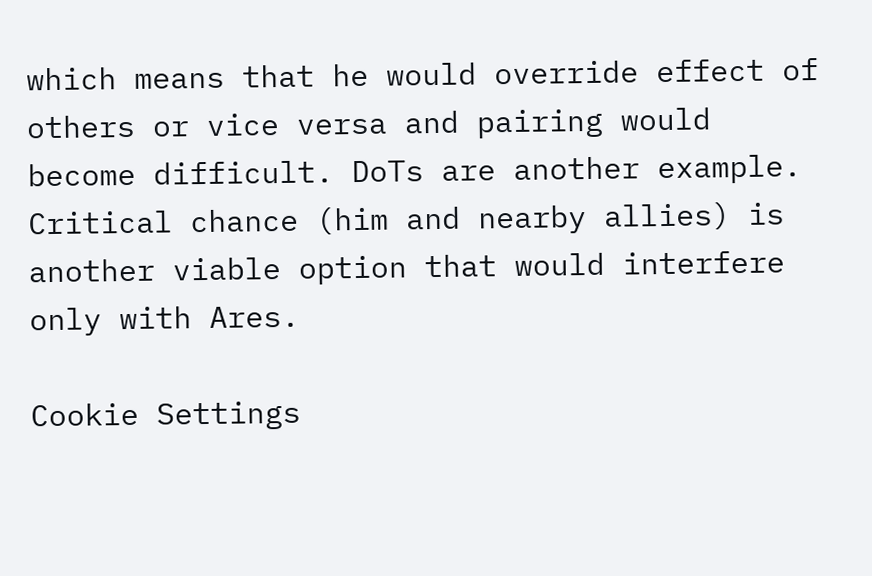which means that he would override effect of others or vice versa and pairing would become difficult. DoTs are another example. Critical chance (him and nearby allies) is another viable option that would interfere only with Ares.

Cookie Settings